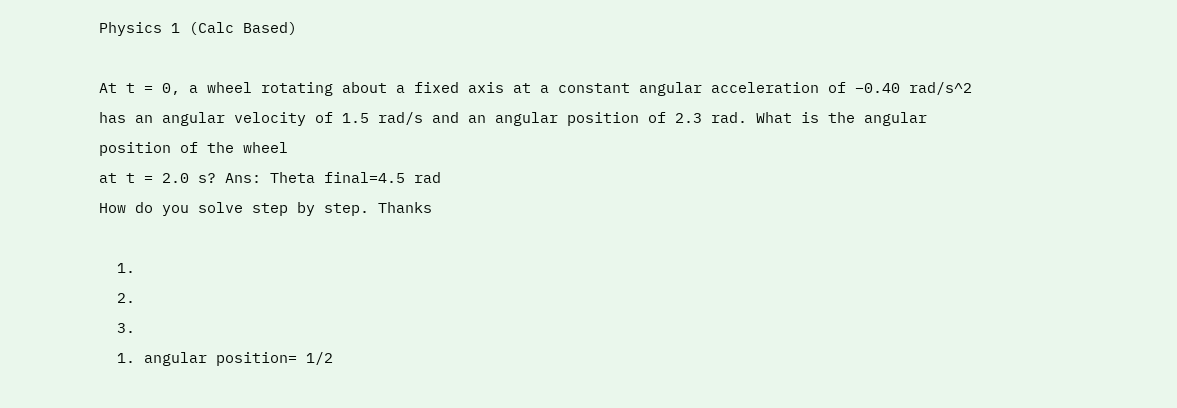Physics 1 (Calc Based)

At t = 0, a wheel rotating about a fixed axis at a constant angular acceleration of –0.40 rad/s^2 has an angular velocity of 1.5 rad/s and an angular position of 2.3 rad. What is the angular position of the wheel
at t = 2.0 s? Ans: Theta final=4.5 rad
How do you solve step by step. Thanks

  1.
  2.
  3.
  1. angular position= 1/2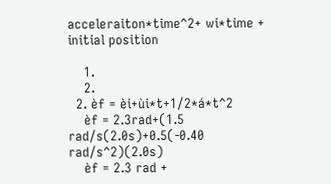acceleraiton*time^2+ wi*time + initial position

    1.
    2.
  2. èf = èi+ùi*t+1/2*á*t^2
    èf = 2.3rad+(1.5 rad⁄s(2.0s)+0.5(-0.40 rad⁄s^2)(2.0s)
    èf = 2.3 rad +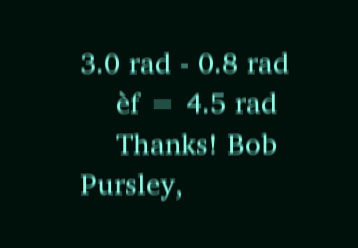3.0 rad - 0.8 rad
    èf = 4.5 rad
    Thanks! Bob Pursley,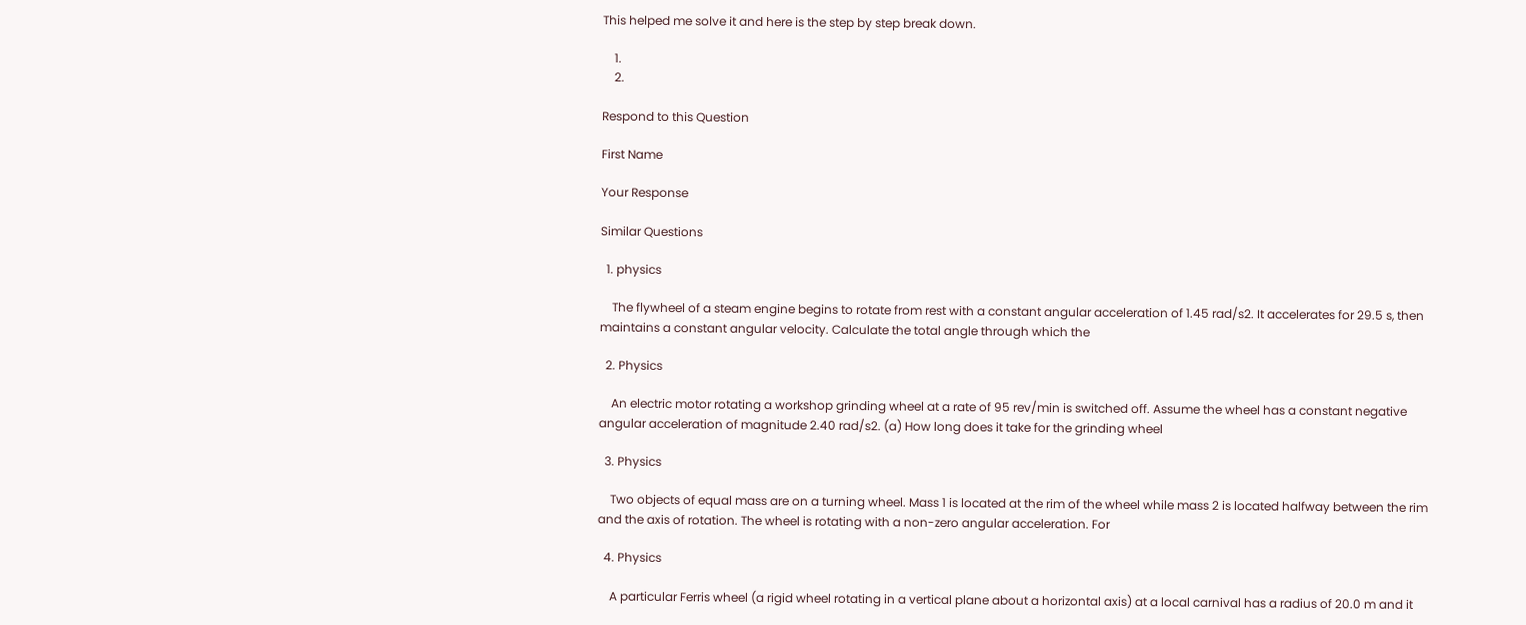This helped me solve it and here is the step by step break down.

    1.
    2.

Respond to this Question

First Name

Your Response

Similar Questions

  1. physics

    The flywheel of a steam engine begins to rotate from rest with a constant angular acceleration of 1.45 rad/s2. It accelerates for 29.5 s, then maintains a constant angular velocity. Calculate the total angle through which the

  2. Physics

    An electric motor rotating a workshop grinding wheel at a rate of 95 rev/min is switched off. Assume the wheel has a constant negative angular acceleration of magnitude 2.40 rad/s2. (a) How long does it take for the grinding wheel

  3. Physics

    Two objects of equal mass are on a turning wheel. Mass 1 is located at the rim of the wheel while mass 2 is located halfway between the rim and the axis of rotation. The wheel is rotating with a non-zero angular acceleration. For

  4. Physics

    A particular Ferris wheel (a rigid wheel rotating in a vertical plane about a horizontal axis) at a local carnival has a radius of 20.0 m and it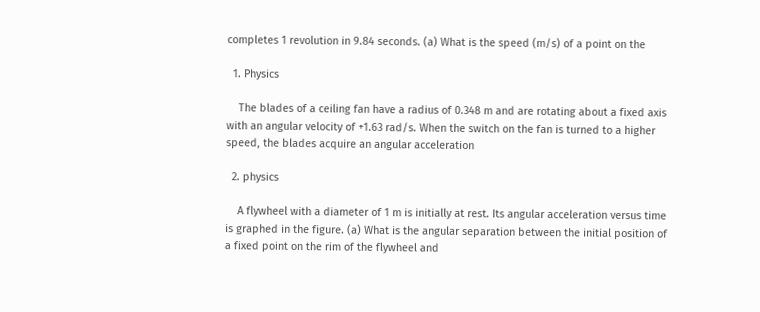completes 1 revolution in 9.84 seconds. (a) What is the speed (m/s) of a point on the

  1. Physics

    The blades of a ceiling fan have a radius of 0.348 m and are rotating about a fixed axis with an angular velocity of +1.63 rad/s. When the switch on the fan is turned to a higher speed, the blades acquire an angular acceleration

  2. physics

    A flywheel with a diameter of 1 m is initially at rest. Its angular acceleration versus time is graphed in the figure. (a) What is the angular separation between the initial position of a fixed point on the rim of the flywheel and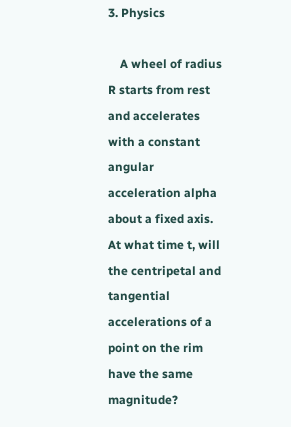3. Physics

    A wheel of radius R starts from rest and accelerates with a constant angular acceleration alpha about a fixed axis. At what time t, will the centripetal and tangential accelerations of a point on the rim have the same magnitude?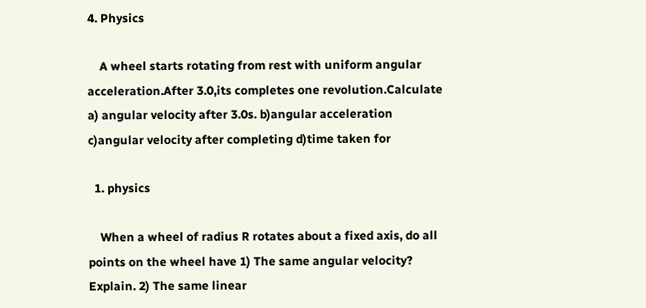4. Physics

    A wheel starts rotating from rest with uniform angular acceleration.After 3.0,its completes one revolution.Calculate a) angular velocity after 3.0s. b)angular acceleration c)angular velocity after completing d)time taken for

  1. physics

    When a wheel of radius R rotates about a fixed axis, do all points on the wheel have 1) The same angular velocity? Explain. 2) The same linear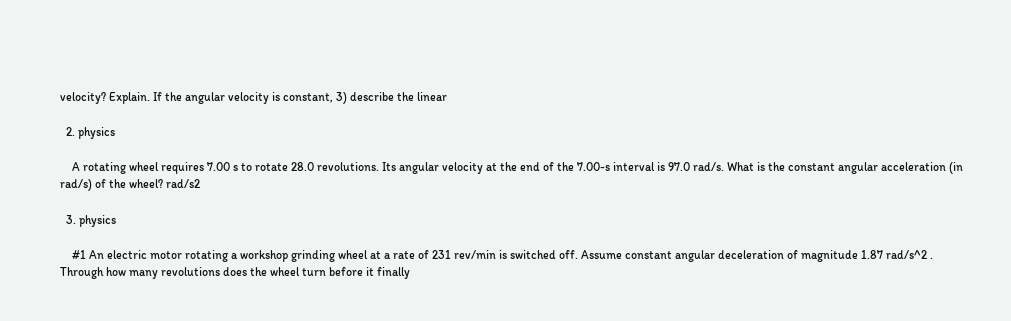velocity? Explain. If the angular velocity is constant, 3) describe the linear

  2. physics

    A rotating wheel requires 7.00 s to rotate 28.0 revolutions. Its angular velocity at the end of the 7.00-s interval is 97.0 rad/s. What is the constant angular acceleration (in rad/s) of the wheel? rad/s2

  3. physics

    #1 An electric motor rotating a workshop grinding wheel at a rate of 231 rev/min is switched off. Assume constant angular deceleration of magnitude 1.87 rad/s^2 . Through how many revolutions does the wheel turn before it finally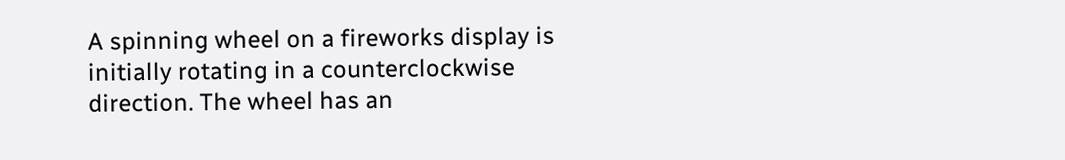A spinning wheel on a fireworks display is initially rotating in a counterclockwise direction. The wheel has an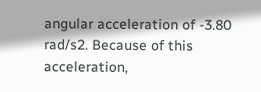angular acceleration of -3.80 rad/s2. Because of this acceleration,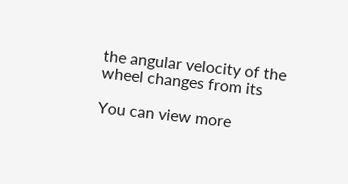the angular velocity of the wheel changes from its

You can view more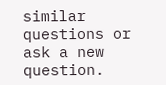similar questions or ask a new question.